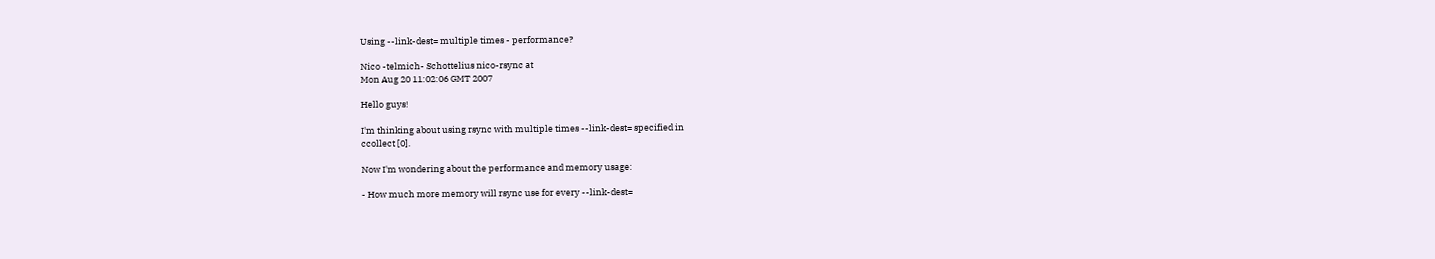Using --link-dest= multiple times - performance?

Nico -telmich- Schottelius nico-rsync at
Mon Aug 20 11:02:06 GMT 2007

Hello guys!

I'm thinking about using rsync with multiple times --link-dest= specified in
ccollect [0].

Now I'm wondering about the performance and memory usage:

- How much more memory will rsync use for every --link-dest=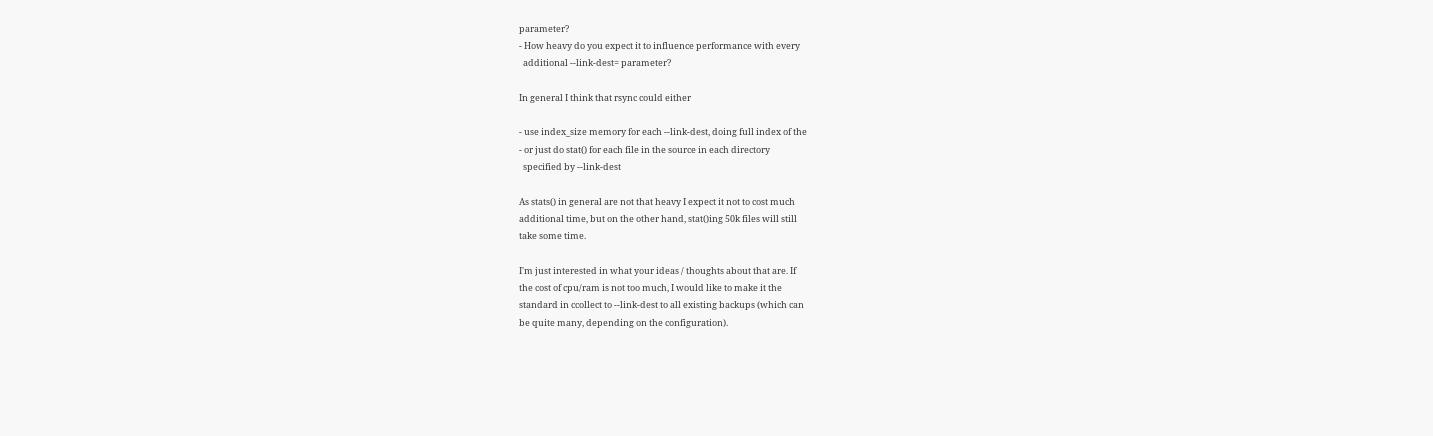parameter?
- How heavy do you expect it to influence performance with every
  additional --link-dest= parameter?

In general I think that rsync could either

- use index_size memory for each --link-dest, doing full index of the
- or just do stat() for each file in the source in each directory
  specified by --link-dest

As stats() in general are not that heavy I expect it not to cost much
additional time, but on the other hand, stat()ing 50k files will still
take some time.

I'm just interested in what your ideas / thoughts about that are. If
the cost of cpu/ram is not too much, I would like to make it the
standard in ccollect to --link-dest to all existing backups (which can
be quite many, depending on the configuration).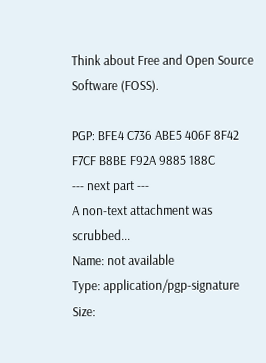Think about Free and Open Source Software (FOSS).

PGP: BFE4 C736 ABE5 406F 8F42  F7CF B8BE F92A 9885 188C
--- next part ---
A non-text attachment was scrubbed...
Name: not available
Type: application/pgp-signature
Size: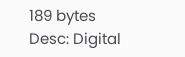189 bytes
Desc: Digital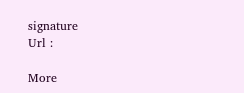signature
Url :

More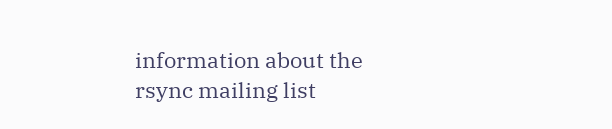information about the rsync mailing list